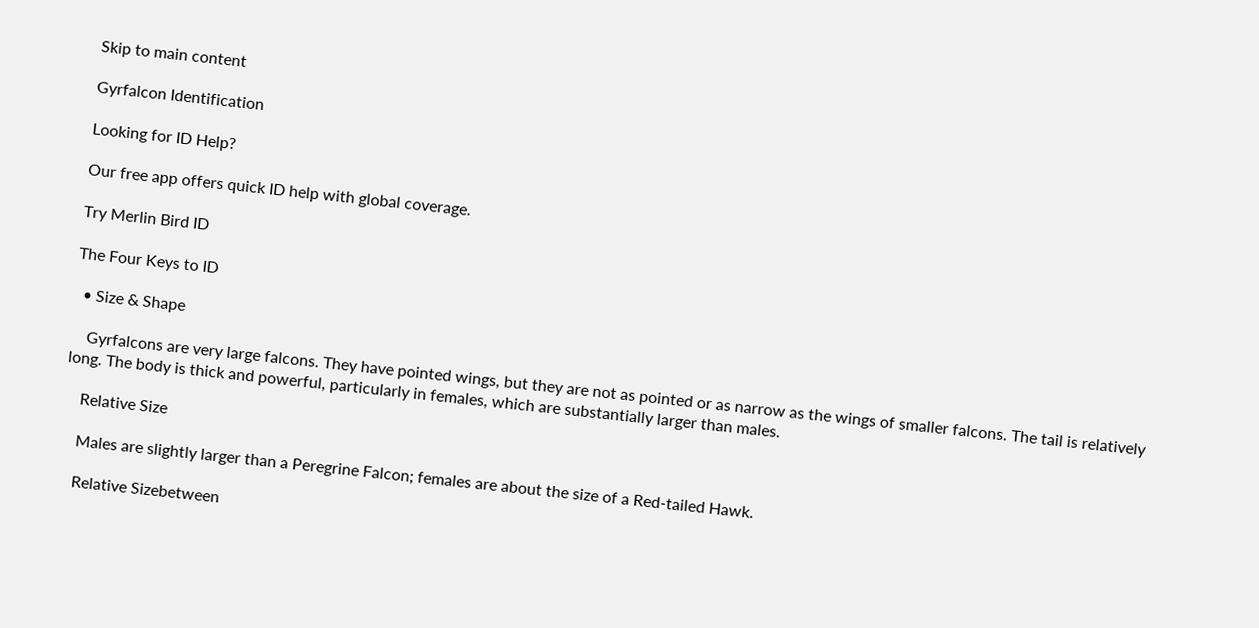Skip to main content

Gyrfalcon Identification

Looking for ID Help?

Our free app offers quick ID help with global coverage.

Try Merlin Bird ID

The Four Keys to ID

  • Size & Shape

    Gyrfalcons are very large falcons. They have pointed wings, but they are not as pointed or as narrow as the wings of smaller falcons. The tail is relatively long. The body is thick and powerful, particularly in females, which are substantially larger than males.

    Relative Size

    Males are slightly larger than a Peregrine Falcon; females are about the size of a Red-tailed Hawk.

    Relative Sizebetween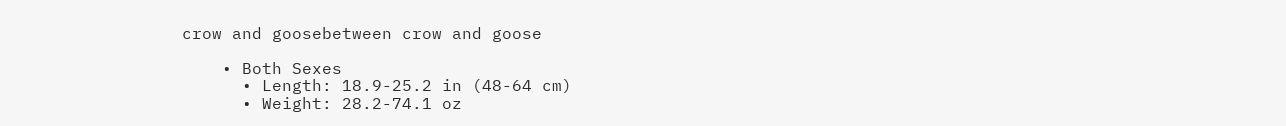crow and goosebetween crow and goose

    • Both Sexes
      • Length: 18.9-25.2 in (48-64 cm)
      • Weight: 28.2-74.1 oz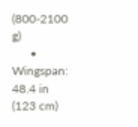(800-2100 g)
      • Wingspan: 48.4 in (123 cm)